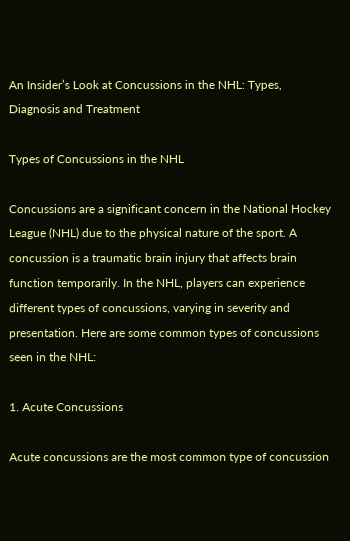An Insider’s Look at Concussions in the NHL: Types, Diagnosis and Treatment

Types of Concussions in the NHL

Concussions are a significant concern in the National Hockey League (NHL) due to the physical nature of the sport. A concussion is a traumatic brain injury that affects brain function temporarily. In the NHL, players can experience different types of concussions, varying in severity and presentation. Here are some common types of concussions seen in the NHL:

1. Acute Concussions

Acute concussions are the most common type of concussion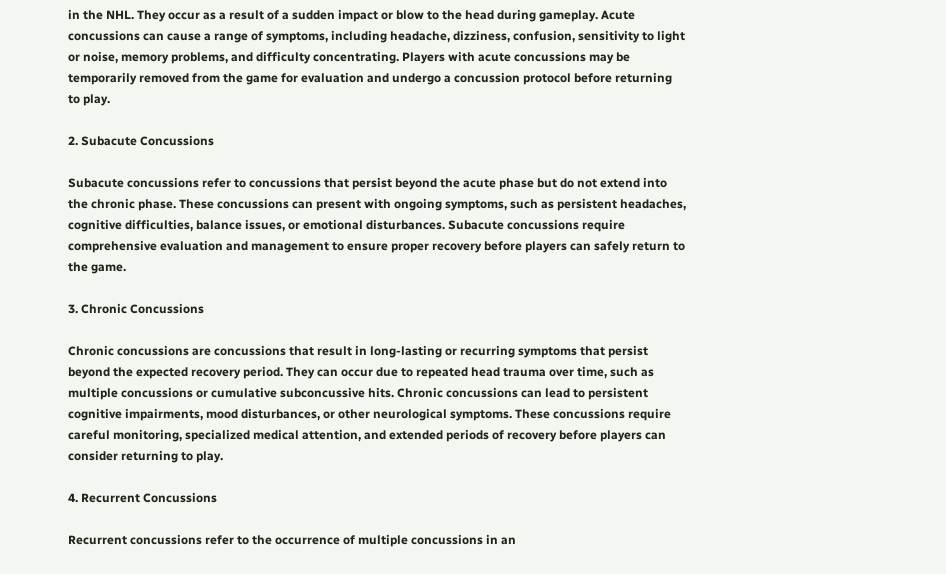in the NHL. They occur as a result of a sudden impact or blow to the head during gameplay. Acute concussions can cause a range of symptoms, including headache, dizziness, confusion, sensitivity to light or noise, memory problems, and difficulty concentrating. Players with acute concussions may be temporarily removed from the game for evaluation and undergo a concussion protocol before returning to play.

2. Subacute Concussions

Subacute concussions refer to concussions that persist beyond the acute phase but do not extend into the chronic phase. These concussions can present with ongoing symptoms, such as persistent headaches, cognitive difficulties, balance issues, or emotional disturbances. Subacute concussions require comprehensive evaluation and management to ensure proper recovery before players can safely return to the game.

3. Chronic Concussions

Chronic concussions are concussions that result in long-lasting or recurring symptoms that persist beyond the expected recovery period. They can occur due to repeated head trauma over time, such as multiple concussions or cumulative subconcussive hits. Chronic concussions can lead to persistent cognitive impairments, mood disturbances, or other neurological symptoms. These concussions require careful monitoring, specialized medical attention, and extended periods of recovery before players can consider returning to play.

4. Recurrent Concussions

Recurrent concussions refer to the occurrence of multiple concussions in an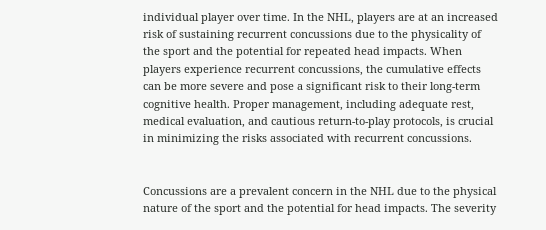individual player over time. In the NHL, players are at an increased risk of sustaining recurrent concussions due to the physicality of the sport and the potential for repeated head impacts. When players experience recurrent concussions, the cumulative effects can be more severe and pose a significant risk to their long-term cognitive health. Proper management, including adequate rest, medical evaluation, and cautious return-to-play protocols, is crucial in minimizing the risks associated with recurrent concussions.


Concussions are a prevalent concern in the NHL due to the physical nature of the sport and the potential for head impacts. The severity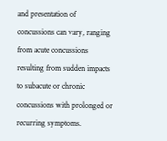and presentation of concussions can vary, ranging from acute concussions resulting from sudden impacts to subacute or chronic concussions with prolonged or recurring symptoms.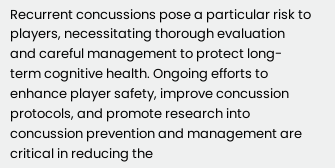Recurrent concussions pose a particular risk to players, necessitating thorough evaluation and careful management to protect long-term cognitive health. Ongoing efforts to enhance player safety, improve concussion protocols, and promote research into concussion prevention and management are critical in reducing the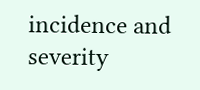incidence and severity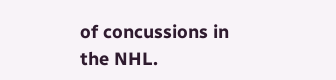of concussions in the NHL.